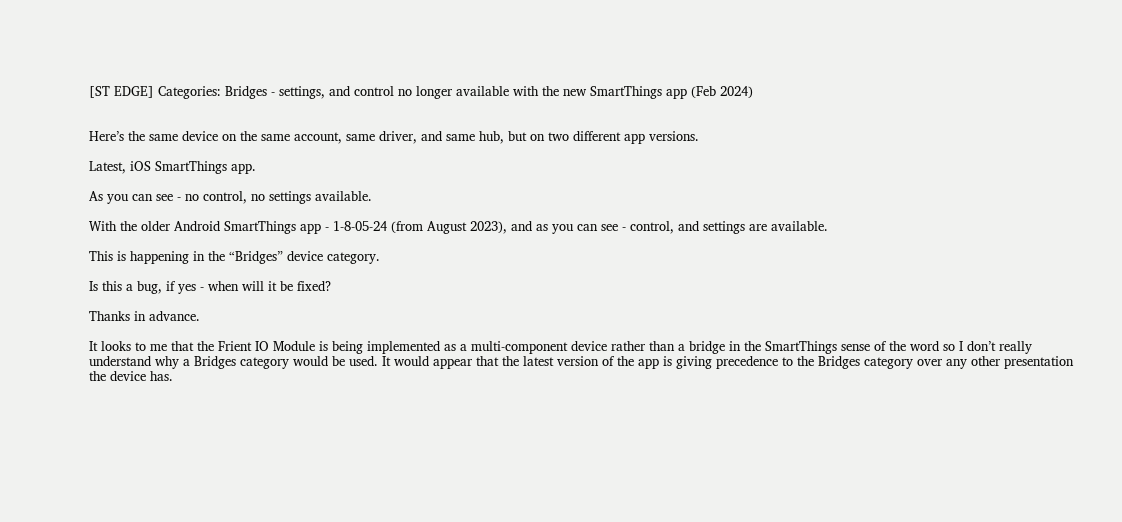[ST EDGE] Categories: Bridges - settings, and control no longer available with the new SmartThings app (Feb 2024)


Here’s the same device on the same account, same driver, and same hub, but on two different app versions.

Latest, iOS SmartThings app.

As you can see - no control, no settings available.

With the older Android SmartThings app - 1-8-05-24 (from August 2023), and as you can see - control, and settings are available.

This is happening in the “Bridges” device category.

Is this a bug, if yes - when will it be fixed?

Thanks in advance.

It looks to me that the Frient IO Module is being implemented as a multi-component device rather than a bridge in the SmartThings sense of the word so I don’t really understand why a Bridges category would be used. It would appear that the latest version of the app is giving precedence to the Bridges category over any other presentation the device has.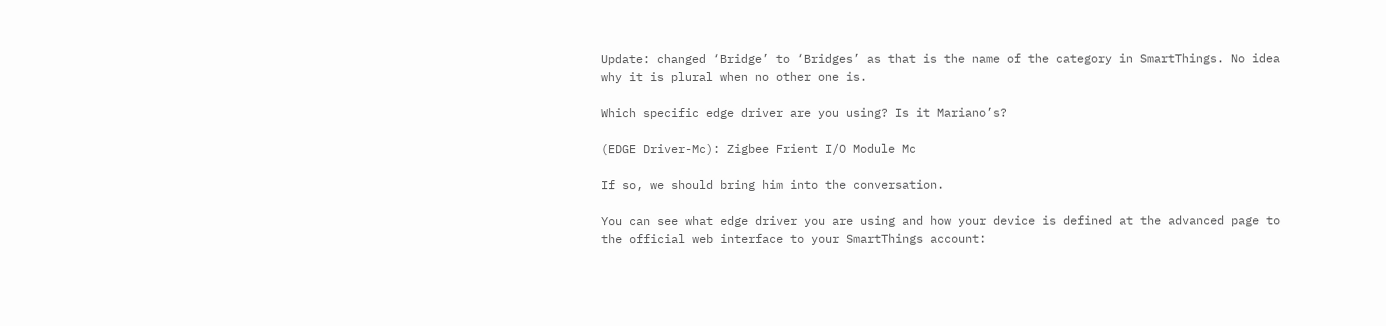Update: changed ‘Bridge’ to ‘Bridges’ as that is the name of the category in SmartThings. No idea why it is plural when no other one is.

Which specific edge driver are you using? Is it Mariano’s?

(EDGE Driver-Mc): Zigbee Frient I/O Module Mc

If so, we should bring him into the conversation.

You can see what edge driver you are using and how your device is defined at the advanced page to the official web interface to your SmartThings account: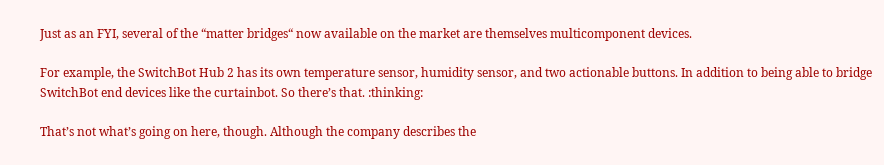Just as an FYI, several of the “matter bridges“ now available on the market are themselves multicomponent devices.

For example, the SwitchBot Hub 2 has its own temperature sensor, humidity sensor, and two actionable buttons. In addition to being able to bridge SwitchBot end devices like the curtainbot. So there’s that. :thinking:

That’s not what’s going on here, though. Although the company describes the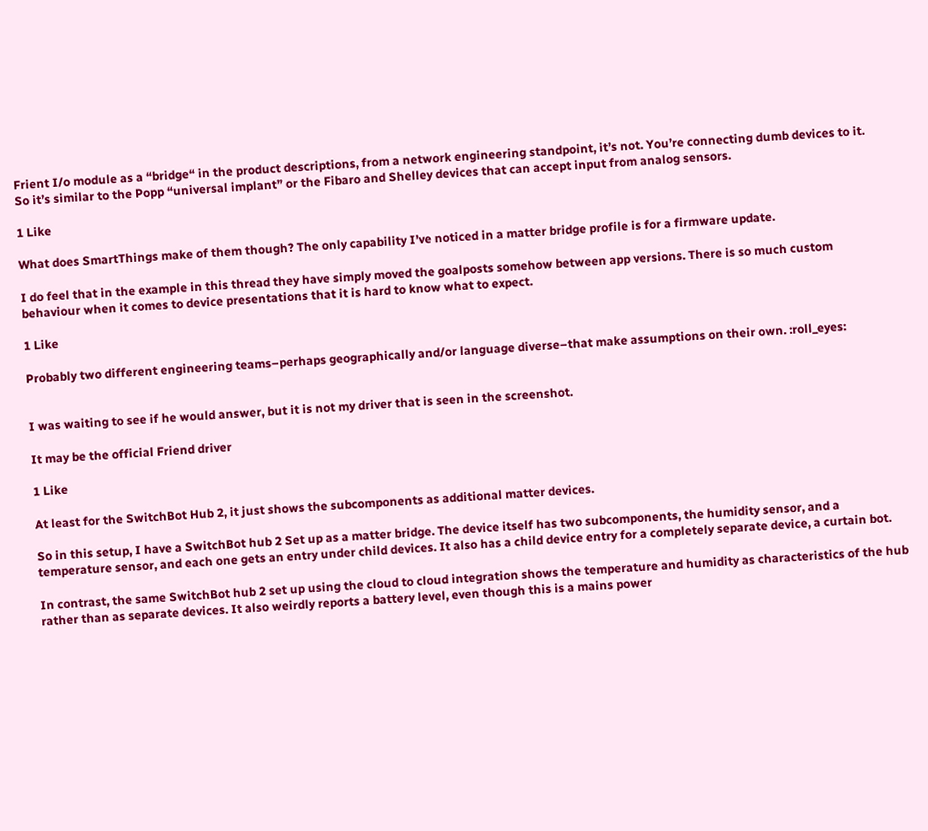Frient I/o module as a “bridge“ in the product descriptions, from a network engineering standpoint, it’s not. You’re connecting dumb devices to it. So it’s similar to the Popp “universal implant” or the Fibaro and Shelley devices that can accept input from analog sensors.

1 Like

What does SmartThings make of them though? The only capability I’ve noticed in a matter bridge profile is for a firmware update.

I do feel that in the example in this thread they have simply moved the goalposts somehow between app versions. There is so much custom behaviour when it comes to device presentations that it is hard to know what to expect.

1 Like

Probably two different engineering teams–perhaps geographically and/or language diverse–that make assumptions on their own. :roll_eyes:


I was waiting to see if he would answer, but it is not my driver that is seen in the screenshot.

It may be the official Friend driver

1 Like

At least for the SwitchBot Hub 2, it just shows the subcomponents as additional matter devices.

So in this setup, I have a SwitchBot hub 2 Set up as a matter bridge. The device itself has two subcomponents, the humidity sensor, and a temperature sensor, and each one gets an entry under child devices. It also has a child device entry for a completely separate device, a curtain bot.

In contrast, the same SwitchBot hub 2 set up using the cloud to cloud integration shows the temperature and humidity as characteristics of the hub rather than as separate devices. It also weirdly reports a battery level, even though this is a mains power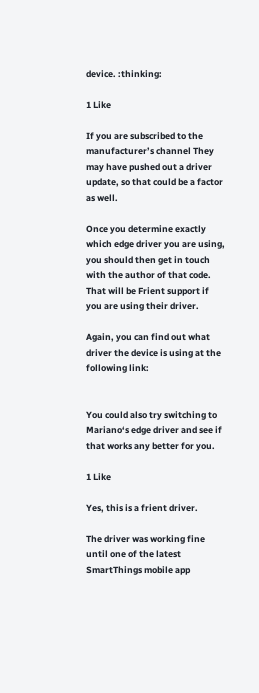device. :thinking:

1 Like

If you are subscribed to the manufacturer’s channel They may have pushed out a driver update, so that could be a factor as well.

Once you determine exactly which edge driver you are using, you should then get in touch with the author of that code. That will be Frient support if you are using their driver.

Again, you can find out what driver the device is using at the following link:


You could also try switching to Mariano‘s edge driver and see if that works any better for you.

1 Like

Yes, this is a frient driver.

The driver was working fine until one of the latest SmartThings mobile app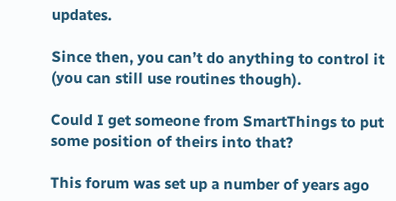updates.

Since then, you can’t do anything to control it (you can still use routines though).

Could I get someone from SmartThings to put some position of theirs into that?

This forum was set up a number of years ago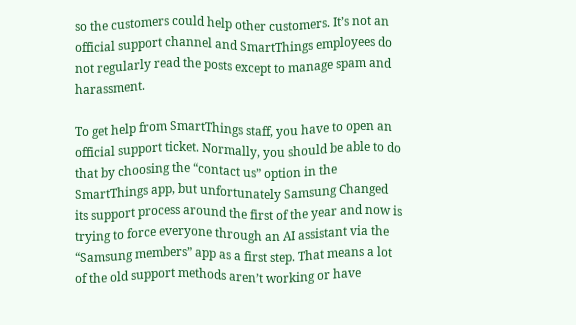so the customers could help other customers. It’s not an official support channel and SmartThings employees do not regularly read the posts except to manage spam and harassment.

To get help from SmartThings staff, you have to open an official support ticket. Normally, you should be able to do that by choosing the “contact us” option in the SmartThings app, but unfortunately Samsung Changed its support process around the first of the year and now is trying to force everyone through an AI assistant via the “Samsung members” app as a first step. That means a lot of the old support methods aren’t working or have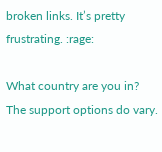broken links. It’s pretty frustrating. :rage:

What country are you in? The support options do vary.